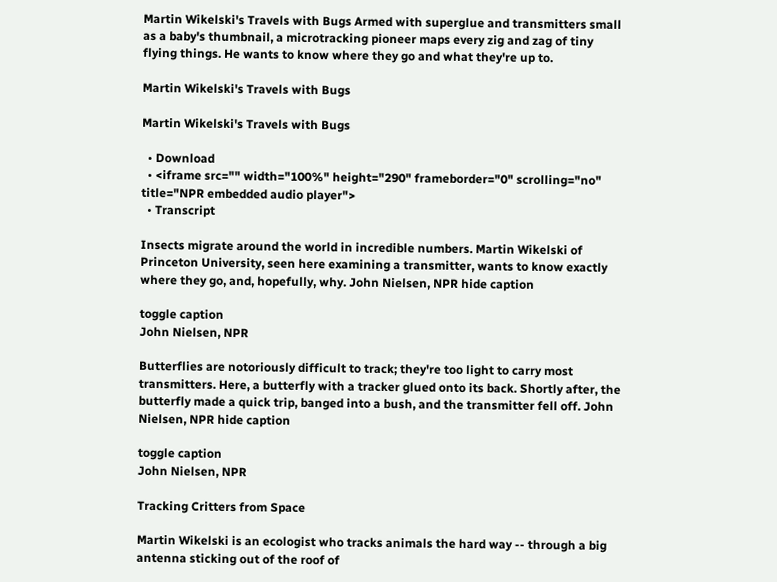Martin Wikelski's Travels with Bugs Armed with superglue and transmitters small as a baby's thumbnail, a microtracking pioneer maps every zig and zag of tiny flying things. He wants to know where they go and what they're up to.

Martin Wikelski's Travels with Bugs

Martin Wikelski's Travels with Bugs

  • Download
  • <iframe src="" width="100%" height="290" frameborder="0" scrolling="no" title="NPR embedded audio player">
  • Transcript

Insects migrate around the world in incredible numbers. Martin Wikelski of Princeton University, seen here examining a transmitter, wants to know exactly where they go, and, hopefully, why. John Nielsen, NPR hide caption

toggle caption
John Nielsen, NPR

Butterflies are notoriously difficult to track; they're too light to carry most transmitters. Here, a butterfly with a tracker glued onto its back. Shortly after, the butterfly made a quick trip, banged into a bush, and the transmitter fell off. John Nielsen, NPR hide caption

toggle caption
John Nielsen, NPR

Tracking Critters from Space

Martin Wikelski is an ecologist who tracks animals the hard way -- through a big antenna sticking out of the roof of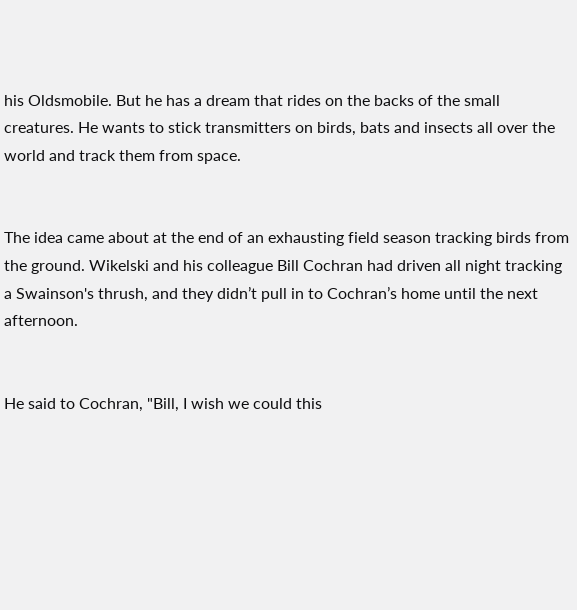his Oldsmobile. But he has a dream that rides on the backs of the small creatures. He wants to stick transmitters on birds, bats and insects all over the world and track them from space.


The idea came about at the end of an exhausting field season tracking birds from the ground. Wikelski and his colleague Bill Cochran had driven all night tracking a Swainson's thrush, and they didn’t pull in to Cochran’s home until the next afternoon.


He said to Cochran, "Bill, I wish we could this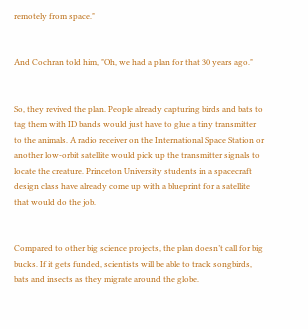remotely from space."


And Cochran told him, "Oh, we had a plan for that 30 years ago."


So, they revived the plan. People already capturing birds and bats to tag them with ID bands would just have to glue a tiny transmitter to the animals. A radio receiver on the International Space Station or another low-orbit satellite would pick up the transmitter signals to locate the creature. Princeton University students in a spacecraft design class have already come up with a blueprint for a satellite that would do the job.


Compared to other big science projects, the plan doesn’t call for big bucks. If it gets funded, scientists will be able to track songbirds, bats and insects as they migrate around the globe.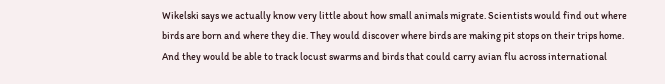Wikelski says we actually know very little about how small animals migrate. Scientists would find out where birds are born and where they die. They would discover where birds are making pit stops on their trips home. And they would be able to track locust swarms and birds that could carry avian flu across international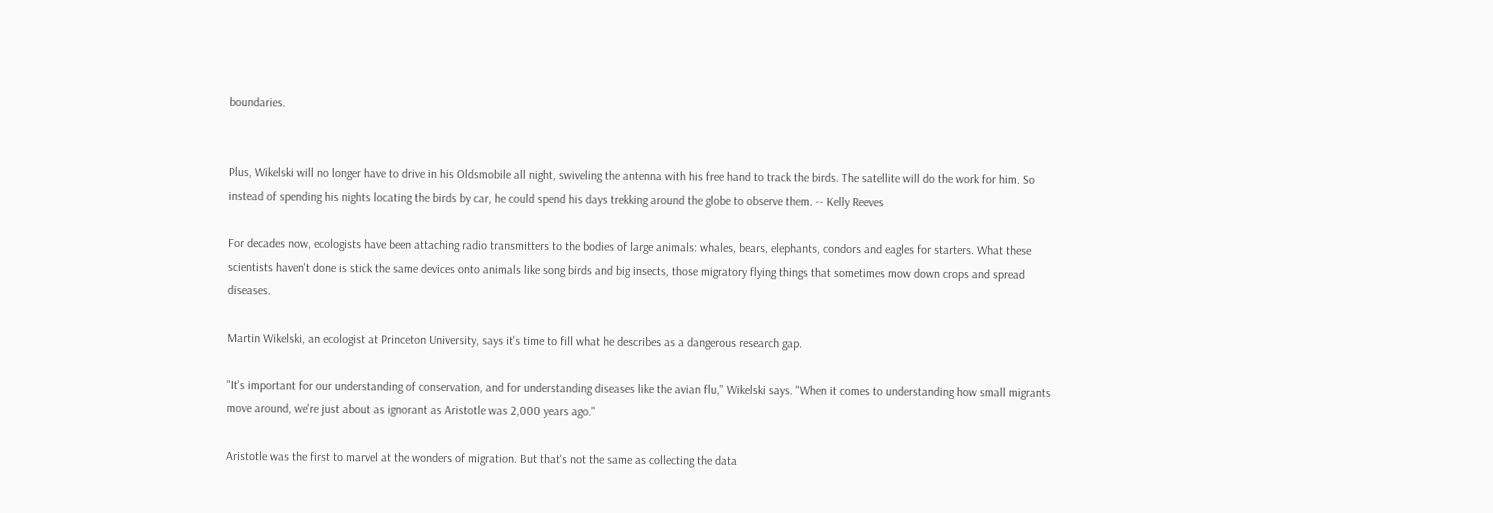boundaries.


Plus, Wikelski will no longer have to drive in his Oldsmobile all night, swiveling the antenna with his free hand to track the birds. The satellite will do the work for him. So instead of spending his nights locating the birds by car, he could spend his days trekking around the globe to observe them. -- Kelly Reeves

For decades now, ecologists have been attaching radio transmitters to the bodies of large animals: whales, bears, elephants, condors and eagles for starters. What these scientists haven't done is stick the same devices onto animals like song birds and big insects, those migratory flying things that sometimes mow down crops and spread diseases.

Martin Wikelski, an ecologist at Princeton University, says it's time to fill what he describes as a dangerous research gap.

"It's important for our understanding of conservation, and for understanding diseases like the avian flu," Wikelski says. "When it comes to understanding how small migrants move around, we're just about as ignorant as Aristotle was 2,000 years ago."

Aristotle was the first to marvel at the wonders of migration. But that's not the same as collecting the data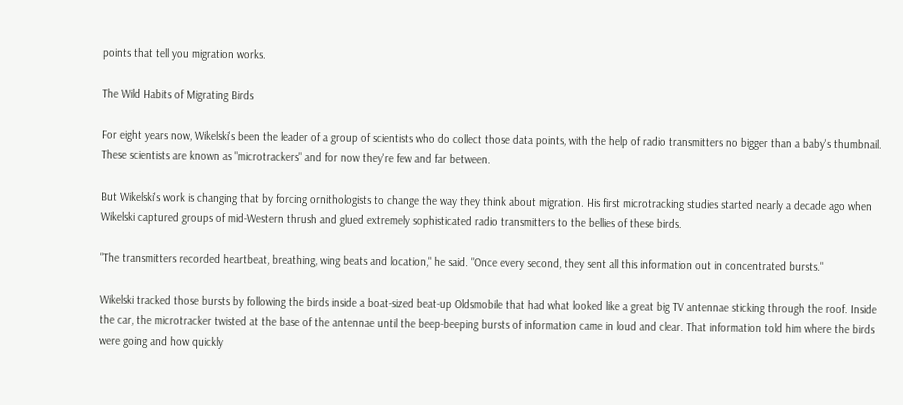points that tell you migration works.

The Wild Habits of Migrating Birds

For eight years now, Wikelski's been the leader of a group of scientists who do collect those data points, with the help of radio transmitters no bigger than a baby's thumbnail. These scientists are known as "microtrackers" and for now they're few and far between.

But Wikelski's work is changing that by forcing ornithologists to change the way they think about migration. His first microtracking studies started nearly a decade ago when Wikelski captured groups of mid-Western thrush and glued extremely sophisticated radio transmitters to the bellies of these birds.

"The transmitters recorded heartbeat, breathing, wing beats and location," he said. "Once every second, they sent all this information out in concentrated bursts."

Wikelski tracked those bursts by following the birds inside a boat-sized beat-up Oldsmobile that had what looked like a great big TV antennae sticking through the roof. Inside the car, the microtracker twisted at the base of the antennae until the beep-beeping bursts of information came in loud and clear. That information told him where the birds were going and how quickly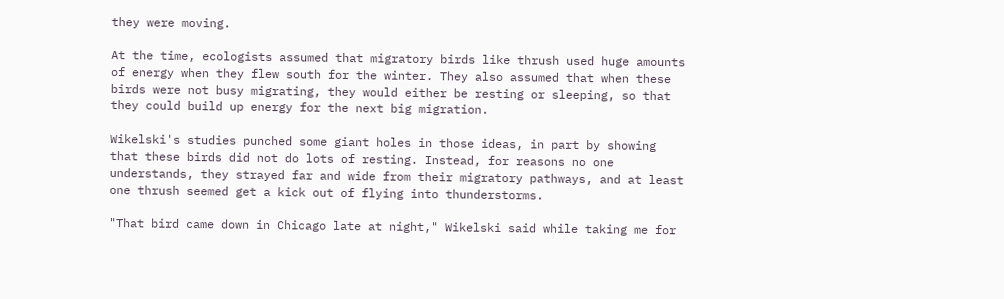they were moving.

At the time, ecologists assumed that migratory birds like thrush used huge amounts of energy when they flew south for the winter. They also assumed that when these birds were not busy migrating, they would either be resting or sleeping, so that they could build up energy for the next big migration.

Wikelski's studies punched some giant holes in those ideas, in part by showing that these birds did not do lots of resting. Instead, for reasons no one understands, they strayed far and wide from their migratory pathways, and at least one thrush seemed get a kick out of flying into thunderstorms.

"That bird came down in Chicago late at night," Wikelski said while taking me for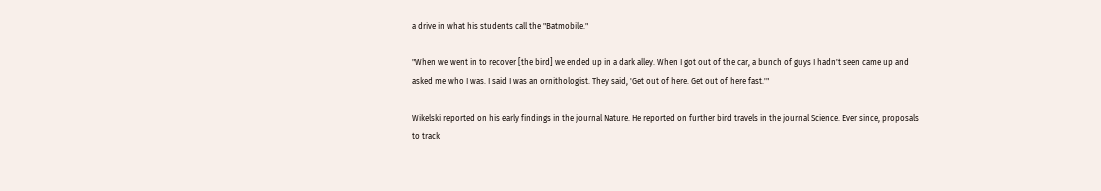a drive in what his students call the "Batmobile."

"When we went in to recover [the bird] we ended up in a dark alley. When I got out of the car, a bunch of guys I hadn't seen came up and asked me who I was. I said I was an ornithologist. They said, 'Get out of here. Get out of here fast.'"

Wikelski reported on his early findings in the journal Nature. He reported on further bird travels in the journal Science. Ever since, proposals to track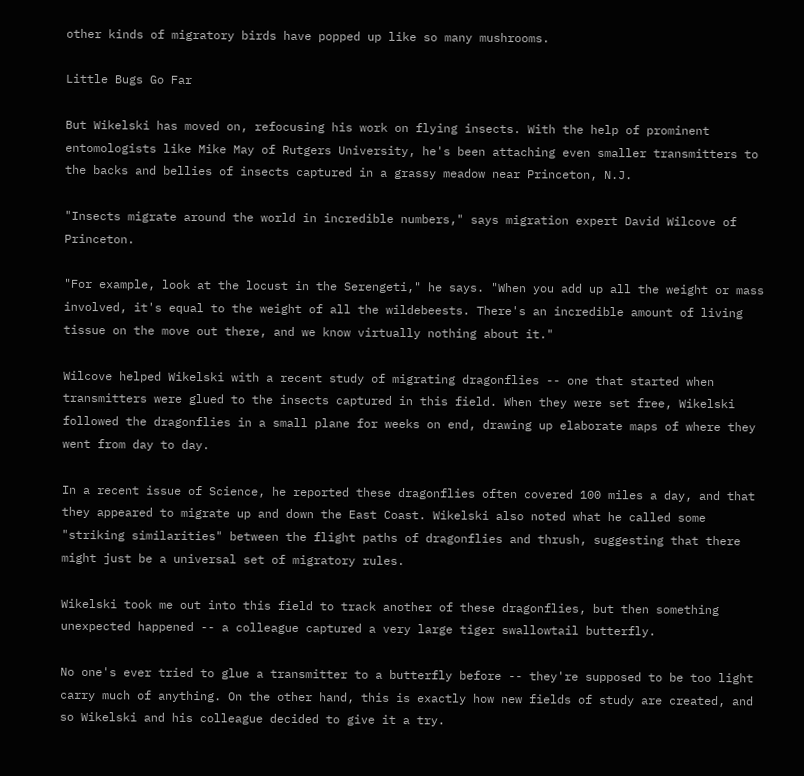other kinds of migratory birds have popped up like so many mushrooms.

Little Bugs Go Far

But Wikelski has moved on, refocusing his work on flying insects. With the help of prominent entomologists like Mike May of Rutgers University, he's been attaching even smaller transmitters to the backs and bellies of insects captured in a grassy meadow near Princeton, N.J.

"Insects migrate around the world in incredible numbers," says migration expert David Wilcove of Princeton.

"For example, look at the locust in the Serengeti," he says. "When you add up all the weight or mass involved, it's equal to the weight of all the wildebeests. There's an incredible amount of living tissue on the move out there, and we know virtually nothing about it."

Wilcove helped Wikelski with a recent study of migrating dragonflies -- one that started when transmitters were glued to the insects captured in this field. When they were set free, Wikelski followed the dragonflies in a small plane for weeks on end, drawing up elaborate maps of where they went from day to day.

In a recent issue of Science, he reported these dragonflies often covered 100 miles a day, and that they appeared to migrate up and down the East Coast. Wikelski also noted what he called some "striking similarities" between the flight paths of dragonflies and thrush, suggesting that there might just be a universal set of migratory rules.

Wikelski took me out into this field to track another of these dragonflies, but then something unexpected happened -- a colleague captured a very large tiger swallowtail butterfly.

No one's ever tried to glue a transmitter to a butterfly before -- they're supposed to be too light carry much of anything. On the other hand, this is exactly how new fields of study are created, and so Wikelski and his colleague decided to give it a try.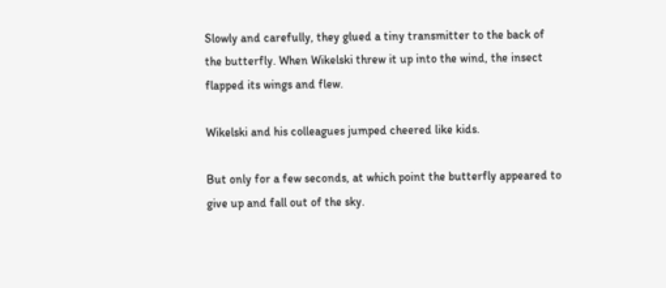Slowly and carefully, they glued a tiny transmitter to the back of the butterfly. When Wikelski threw it up into the wind, the insect flapped its wings and flew.

Wikelski and his colleagues jumped cheered like kids.

But only for a few seconds, at which point the butterfly appeared to give up and fall out of the sky.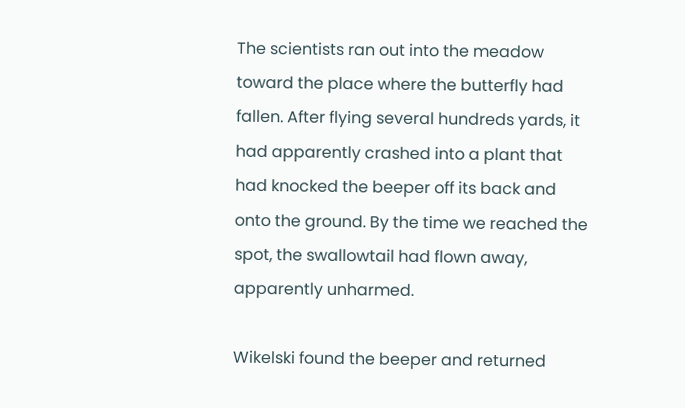The scientists ran out into the meadow toward the place where the butterfly had fallen. After flying several hundreds yards, it had apparently crashed into a plant that had knocked the beeper off its back and onto the ground. By the time we reached the spot, the swallowtail had flown away, apparently unharmed.

Wikelski found the beeper and returned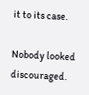it to its case.

Nobody looked discouraged.